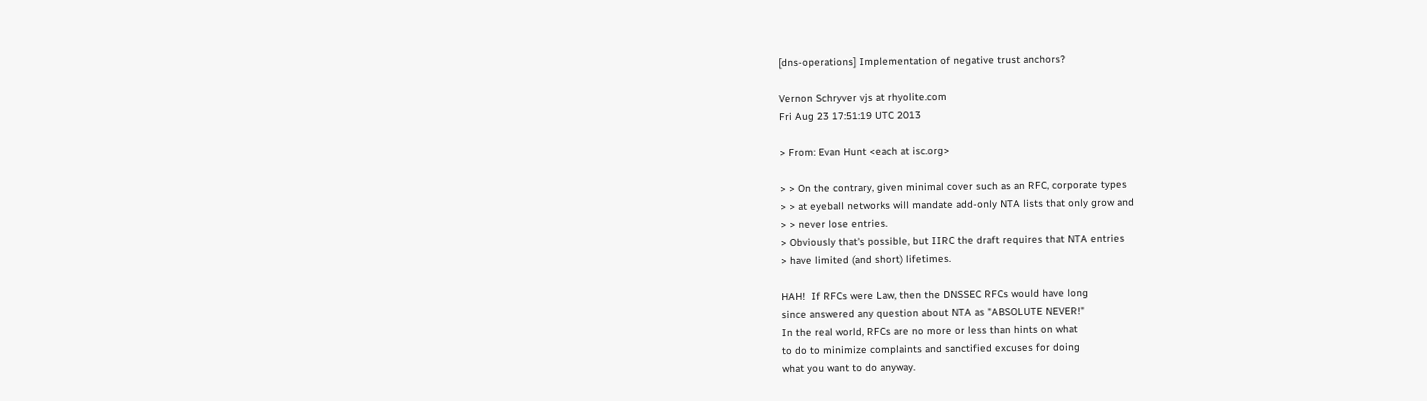[dns-operations] Implementation of negative trust anchors?

Vernon Schryver vjs at rhyolite.com
Fri Aug 23 17:51:19 UTC 2013

> From: Evan Hunt <each at isc.org>

> > On the contrary, given minimal cover such as an RFC, corporate types
> > at eyeball networks will mandate add-only NTA lists that only grow and
> > never lose entries.
> Obviously that's possible, but IIRC the draft requires that NTA entries
> have limited (and short) lifetimes.

HAH!  If RFCs were Law, then the DNSSEC RFCs would have long
since answered any question about NTA as "ABSOLUTE NEVER!"
In the real world, RFCs are no more or less than hints on what
to do to minimize complaints and sanctified excuses for doing
what you want to do anyway.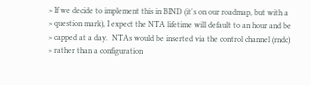> If we decide to implement this in BIND (it's on our roadmap, but with a
> question mark), I expect the NTA lifetime will default to an hour and be
> capped at a day.  NTAs would be inserted via the control channel (rndc)
> rather than a configuration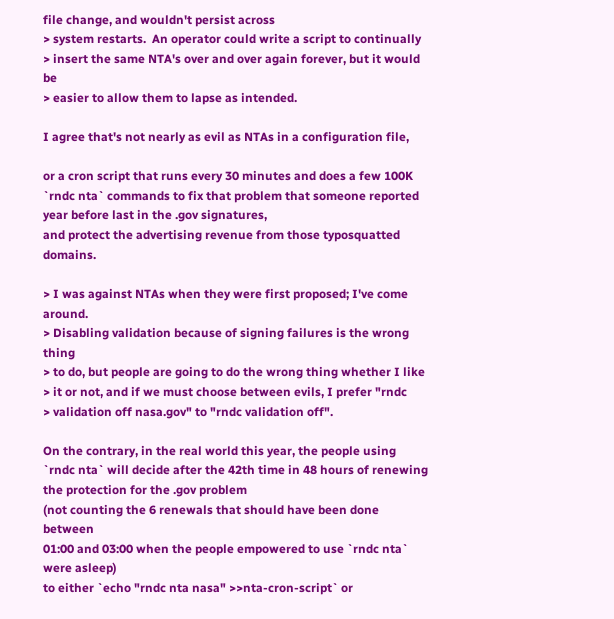file change, and wouldn't persist across
> system restarts.  An operator could write a script to continually
> insert the same NTA's over and over again forever, but it would be
> easier to allow them to lapse as intended.

I agree that's not nearly as evil as NTAs in a configuration file,

or a cron script that runs every 30 minutes and does a few 100K
`rndc nta` commands to fix that problem that someone reported
year before last in the .gov signatures,
and protect the advertising revenue from those typosquatted domains.

> I was against NTAs when they were first proposed; I've come around.
> Disabling validation because of signing failures is the wrong thing
> to do, but people are going to do the wrong thing whether I like
> it or not, and if we must choose between evils, I prefer "rndc
> validation off nasa.gov" to "rndc validation off".

On the contrary, in the real world this year, the people using
`rndc nta` will decide after the 42th time in 48 hours of renewing
the protection for the .gov problem
(not counting the 6 renewals that should have been done between
01:00 and 03:00 when the people empowered to use `rndc nta` were asleep)
to either `echo "rndc nta nasa" >>nta-cron-script` or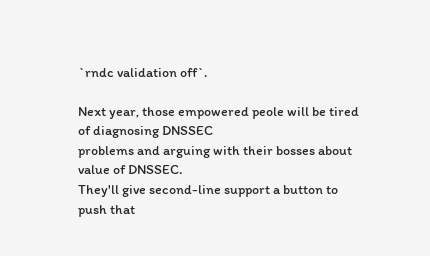`rndc validation off`.

Next year, those empowered peole will be tired of diagnosing DNSSEC
problems and arguing with their bosses about value of DNSSEC.
They'll give second-line support a button to push that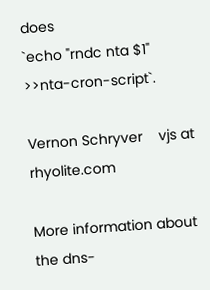does
`echo "rndc nta $1" >>nta-cron-script`.

Vernon Schryver    vjs at rhyolite.com

More information about the dns-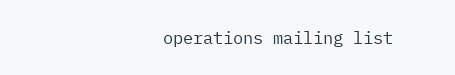operations mailing list